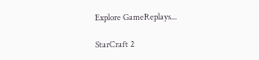Explore GameReplays...

StarCraft 2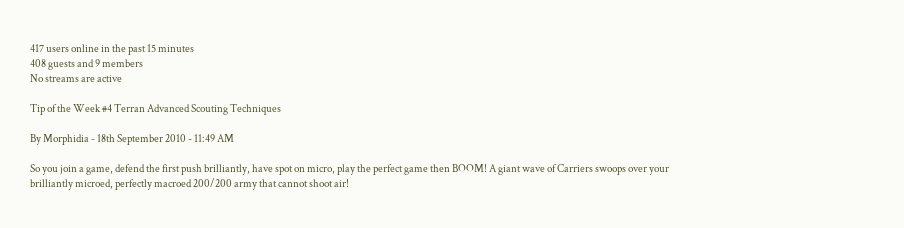417 users online in the past 15 minutes
408 guests and 9 members
No streams are active

Tip of the Week #4 Terran Advanced Scouting Techniques

By Morphidia - 18th September 2010 - 11:49 AM

So you join a game, defend the first push brilliantly, have spot on micro, play the perfect game then BOOM! A giant wave of Carriers swoops over your brilliantly microed, perfectly macroed 200/200 army that cannot shoot air!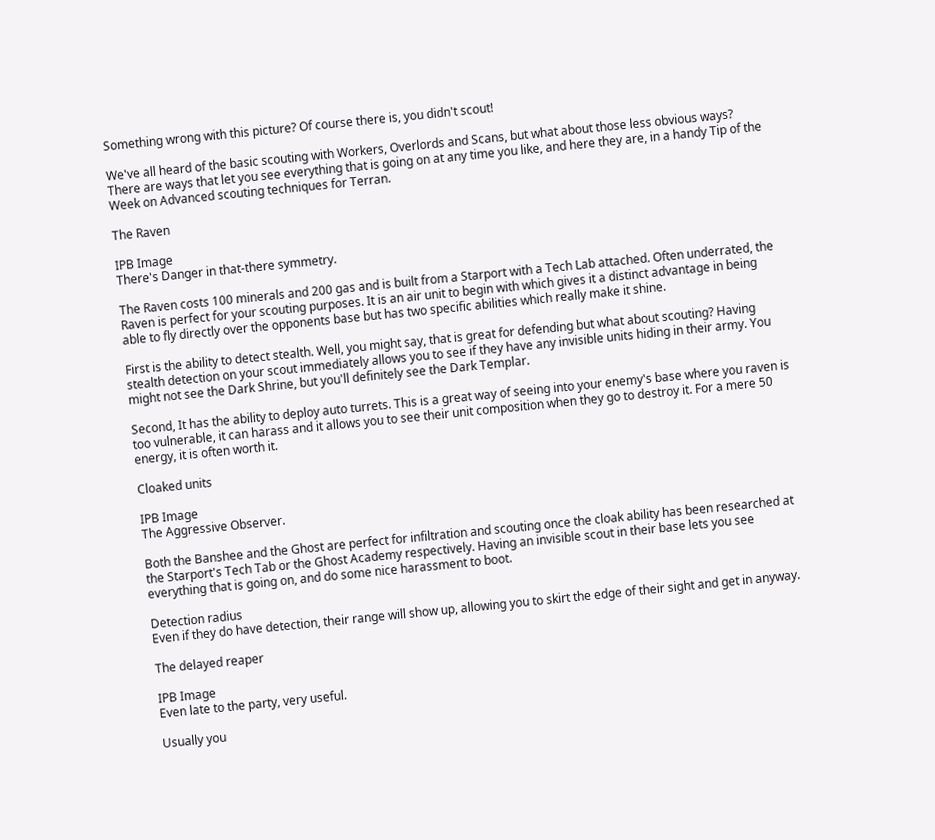Something wrong with this picture? Of course there is, you didn't scout!

We've all heard of the basic scouting with Workers, Overlords and Scans, but what about those less obvious ways? There are ways that let you see everything that is going on at any time you like, and here they are, in a handy Tip of the Week on Advanced scouting techniques for Terran.

The Raven

IPB Image
There's Danger in that-there symmetry.

The Raven costs 100 minerals and 200 gas and is built from a Starport with a Tech Lab attached. Often underrated, the Raven is perfect for your scouting purposes. It is an air unit to begin with which gives it a distinct advantage in being able to fly directly over the opponents base but has two specific abilities which really make it shine.

First is the ability to detect stealth. Well, you might say, that is great for defending but what about scouting? Having stealth detection on your scout immediately allows you to see if they have any invisible units hiding in their army. You might not see the Dark Shrine, but you'll definitely see the Dark Templar.

Second, It has the ability to deploy auto turrets. This is a great way of seeing into your enemy's base where you raven is too vulnerable, it can harass and it allows you to see their unit composition when they go to destroy it. For a mere 50 energy, it is often worth it.

Cloaked units

IPB Image
The Aggressive Observer.

Both the Banshee and the Ghost are perfect for infiltration and scouting once the cloak ability has been researched at the Starport's Tech Tab or the Ghost Academy respectively. Having an invisible scout in their base lets you see everything that is going on, and do some nice harassment to boot.

Detection radius
Even if they do have detection, their range will show up, allowing you to skirt the edge of their sight and get in anyway.

The delayed reaper

IPB Image
Even late to the party, very useful.

Usually you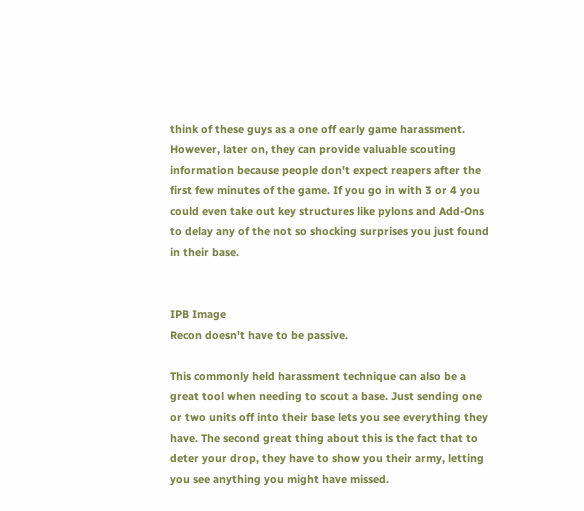think of these guys as a one off early game harassment. However, later on, they can provide valuable scouting information because people don't expect reapers after the first few minutes of the game. If you go in with 3 or 4 you could even take out key structures like pylons and Add-Ons to delay any of the not so shocking surprises you just found in their base.


IPB Image
Recon doesn't have to be passive.

This commonly held harassment technique can also be a great tool when needing to scout a base. Just sending one or two units off into their base lets you see everything they have. The second great thing about this is the fact that to deter your drop, they have to show you their army, letting you see anything you might have missed.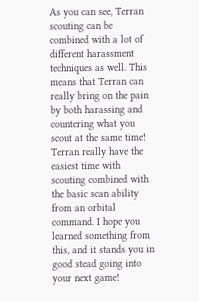As you can see, Terran scouting can be combined with a lot of different harassment techniques as well. This means that Terran can really bring on the pain by both harassing and countering what you scout at the same time! Terran really have the easiest time with scouting combined with the basic scan ability from an orbital command. I hope you learned something from this, and it stands you in good stead going into your next game!